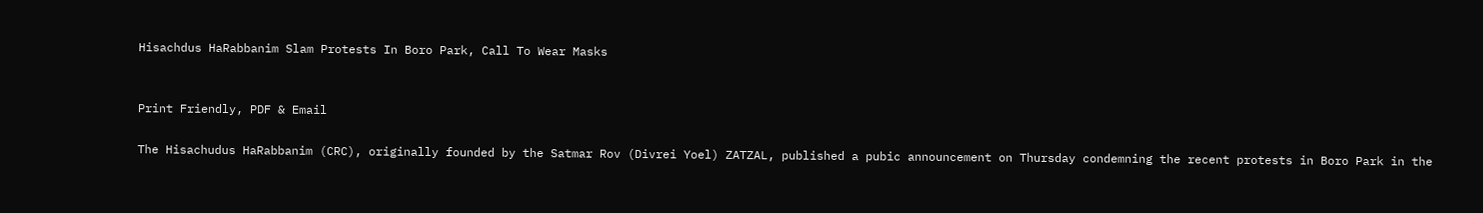Hisachdus HaRabbanim Slam Protests In Boro Park, Call To Wear Masks


Print Friendly, PDF & Email

The Hisachudus HaRabbanim (CRC), originally founded by the Satmar Rov (Divrei Yoel) ZATZAL, published a pubic announcement on Thursday condemning the recent protests in Boro Park in the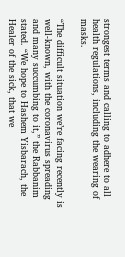strongest terms and calling to adhere to all health regulations, including the wearing of masks.

“The difficult situation we’re facing recently is well-known, with the coronavirus spreading and many succumbing to it,” the Rabbanim stated. “We hope to Hashem Yisbarach, the Healer of the sick, that we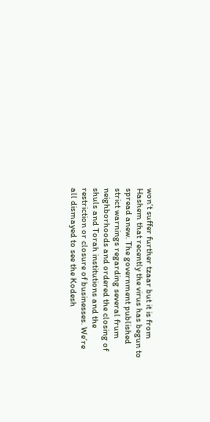won’t suffer further tzaar but it is from Hashem that recently the virus has begun to spread anew. The government published strict warnings regarding several frum neighborhoods and ordered the closing of shuls and Torah institutions and the restriction or closure of businesses. We’re all dismayed to see the Kodesh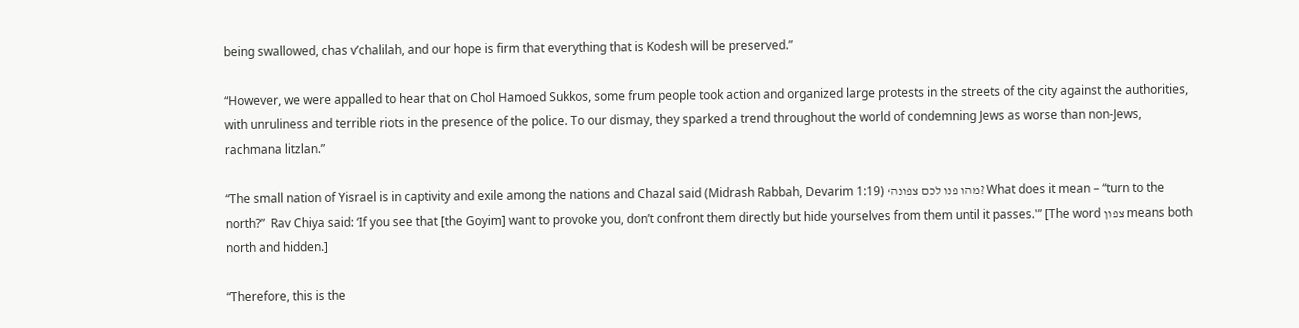being swallowed, chas v’chalilah, and our hope is firm that everything that is Kodesh will be preserved.”

“However, we were appalled to hear that on Chol Hamoed Sukkos, some frum people took action and organized large protests in the streets of the city against the authorities, with unruliness and terrible riots in the presence of the police. To our dismay, they sparked a trend throughout the world of condemning Jews as worse than non-Jews, rachmana litzlan.”

“The small nation of Yisrael is in captivity and exile among the nations and Chazal said (Midrash Rabbah, Devarim 1:19) ‘מהו פנו לכם צפונה? What does it mean – “turn to the north?”  Rav Chiya said: ‘If you see that [the Goyim] want to provoke you, don’t confront them directly but hide yourselves from them until it passes.'” [The word צפון means both north and hidden.]

“Therefore, this is the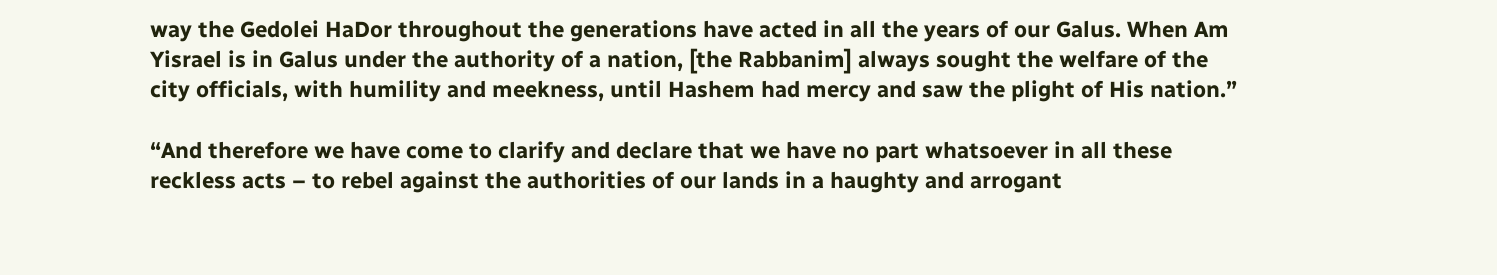way the Gedolei HaDor throughout the generations have acted in all the years of our Galus. When Am Yisrael is in Galus under the authority of a nation, [the Rabbanim] always sought the welfare of the city officials, with humility and meekness, until Hashem had mercy and saw the plight of His nation.”

“And therefore we have come to clarify and declare that we have no part whatsoever in all these reckless acts – to rebel against the authorities of our lands in a haughty and arrogant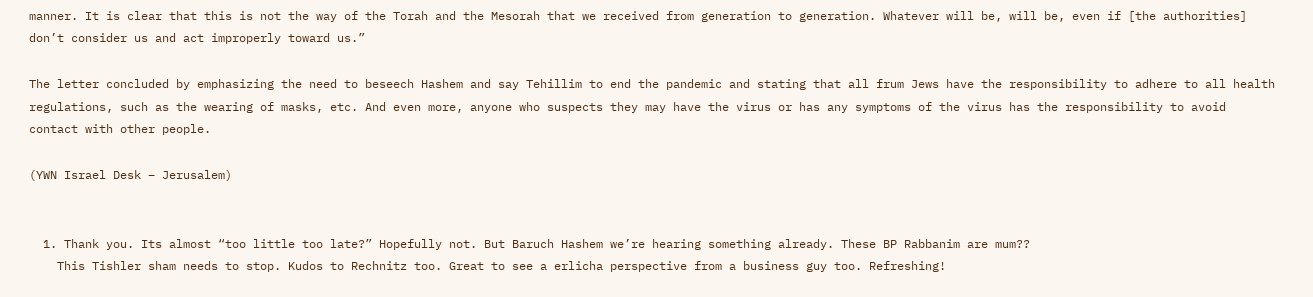manner. It is clear that this is not the way of the Torah and the Mesorah that we received from generation to generation. Whatever will be, will be, even if [the authorities] don’t consider us and act improperly toward us.”

The letter concluded by emphasizing the need to beseech Hashem and say Tehillim to end the pandemic and stating that all frum Jews have the responsibility to adhere to all health regulations, such as the wearing of masks, etc. And even more, anyone who suspects they may have the virus or has any symptoms of the virus has the responsibility to avoid contact with other people.

(YWN Israel Desk – Jerusalem)


  1. Thank you. Its almost “too little too late?” Hopefully not. But Baruch Hashem we’re hearing something already. These BP Rabbanim are mum??
    This Tishler sham needs to stop. Kudos to Rechnitz too. Great to see a erlicha perspective from a business guy too. Refreshing!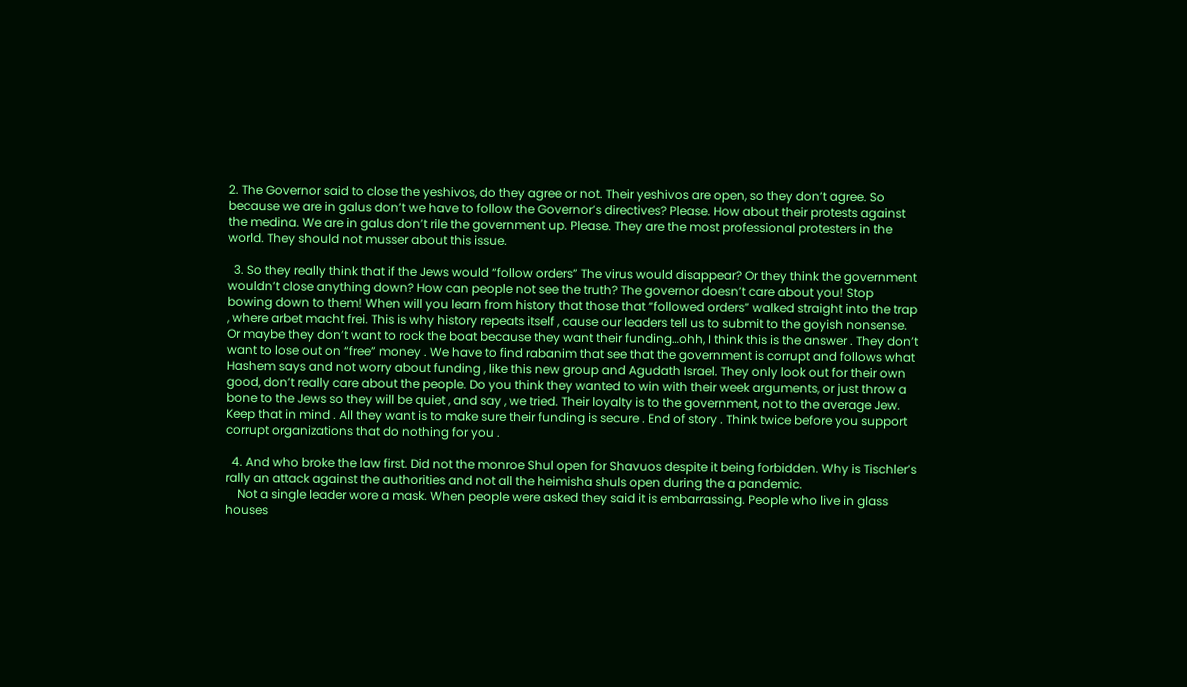2. The Governor said to close the yeshivos, do they agree or not. Their yeshivos are open, so they don’t agree. So because we are in galus don’t we have to follow the Governor’s directives? Please. How about their protests against the medina. We are in galus don’t rile the government up. Please. They are the most professional protesters in the world. They should not musser about this issue.

  3. So they really think that if the Jews would “follow orders” The virus would disappear? Or they think the government wouldn’t close anything down? How can people not see the truth? The governor doesn’t care about you! Stop bowing down to them! When will you learn from history that those that “followed orders” walked straight into the trap , where arbet macht frei. This is why history repeats itself , cause our leaders tell us to submit to the goyish nonsense. Or maybe they don’t want to rock the boat because they want their funding…ohh, I think this is the answer . They don’t want to lose out on “free” money . We have to find rabanim that see that the government is corrupt and follows what Hashem says and not worry about funding , like this new group and Agudath Israel. They only look out for their own good, don’t really care about the people. Do you think they wanted to win with their week arguments, or just throw a bone to the Jews so they will be quiet , and say , we tried. Their loyalty is to the government, not to the average Jew. Keep that in mind . All they want is to make sure their funding is secure . End of story . Think twice before you support corrupt organizations that do nothing for you .

  4. And who broke the law first. Did not the monroe Shul open for Shavuos despite it being forbidden. Why is Tischler’s rally an attack against the authorities and not all the heimisha shuls open during the a pandemic.
    Not a single leader wore a mask. When people were asked they said it is embarrassing. People who live in glass houses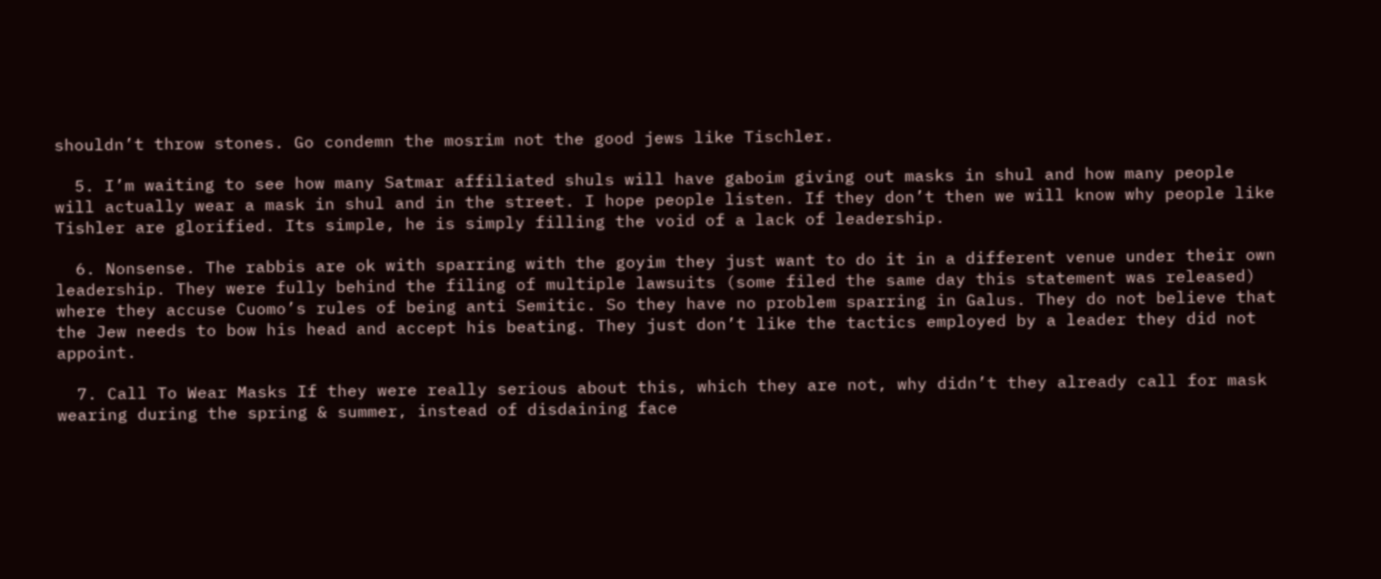shouldn’t throw stones. Go condemn the mosrim not the good jews like Tischler.

  5. I’m waiting to see how many Satmar affiliated shuls will have gaboim giving out masks in shul and how many people will actually wear a mask in shul and in the street. I hope people listen. If they don’t then we will know why people like Tishler are glorified. Its simple, he is simply filling the void of a lack of leadership.

  6. Nonsense. The rabbis are ok with sparring with the goyim they just want to do it in a different venue under their own leadership. They were fully behind the filing of multiple lawsuits (some filed the same day this statement was released) where they accuse Cuomo’s rules of being anti Semitic. So they have no problem sparring in Galus. They do not believe that the Jew needs to bow his head and accept his beating. They just don’t like the tactics employed by a leader they did not appoint.

  7. Call To Wear Masks If they were really serious about this, which they are not, why didn’t they already call for mask wearing during the spring & summer, instead of disdaining face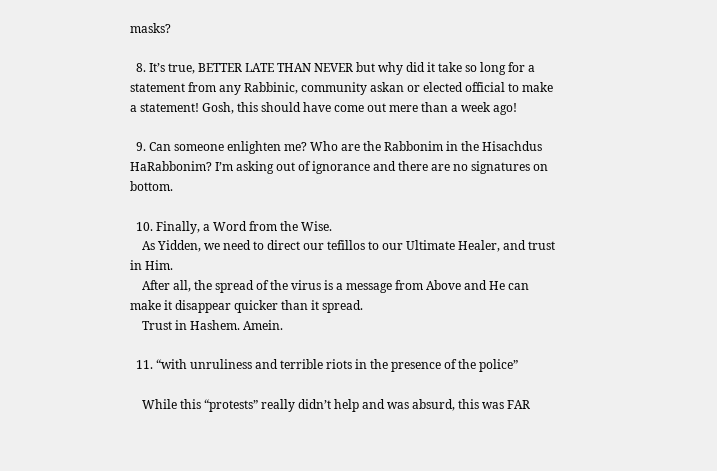masks?

  8. It’s true, BETTER LATE THAN NEVER but why did it take so long for a statement from any Rabbinic, community askan or elected official to make a statement! Gosh, this should have come out mere than a week ago!

  9. Can someone enlighten me? Who are the Rabbonim in the Hisachdus HaRabbonim? I’m asking out of ignorance and there are no signatures on bottom.

  10. Finally, a Word from the Wise.
    As Yidden, we need to direct our tefillos to our Ultimate Healer, and trust in Him.
    After all, the spread of the virus is a message from Above and He can make it disappear quicker than it spread.
    Trust in Hashem. Amein.

  11. “with unruliness and terrible riots in the presence of the police”

    While this “protests” really didn’t help and was absurd, this was FAR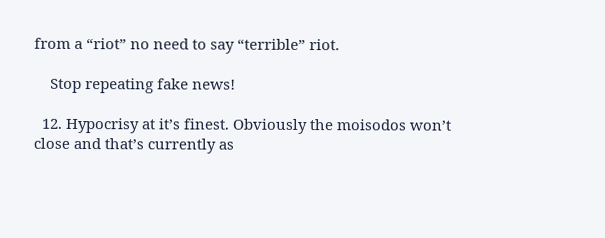from a “riot” no need to say “terrible” riot.

    Stop repeating fake news!

  12. Hypocrisy at it’s finest. Obviously the moisodos won’t close and that’s currently as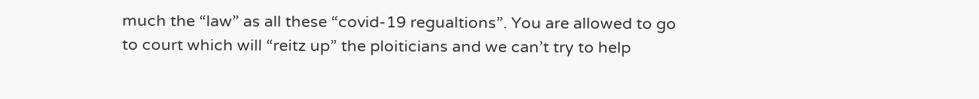much the “law” as all these “covid-19 regualtions”. You are allowed to go to court which will “reitz up” the ploiticians and we can’t try to help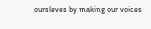oursleves by making our voices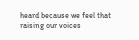heard because we feel that raising our voices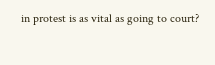in protest is as vital as going to court?